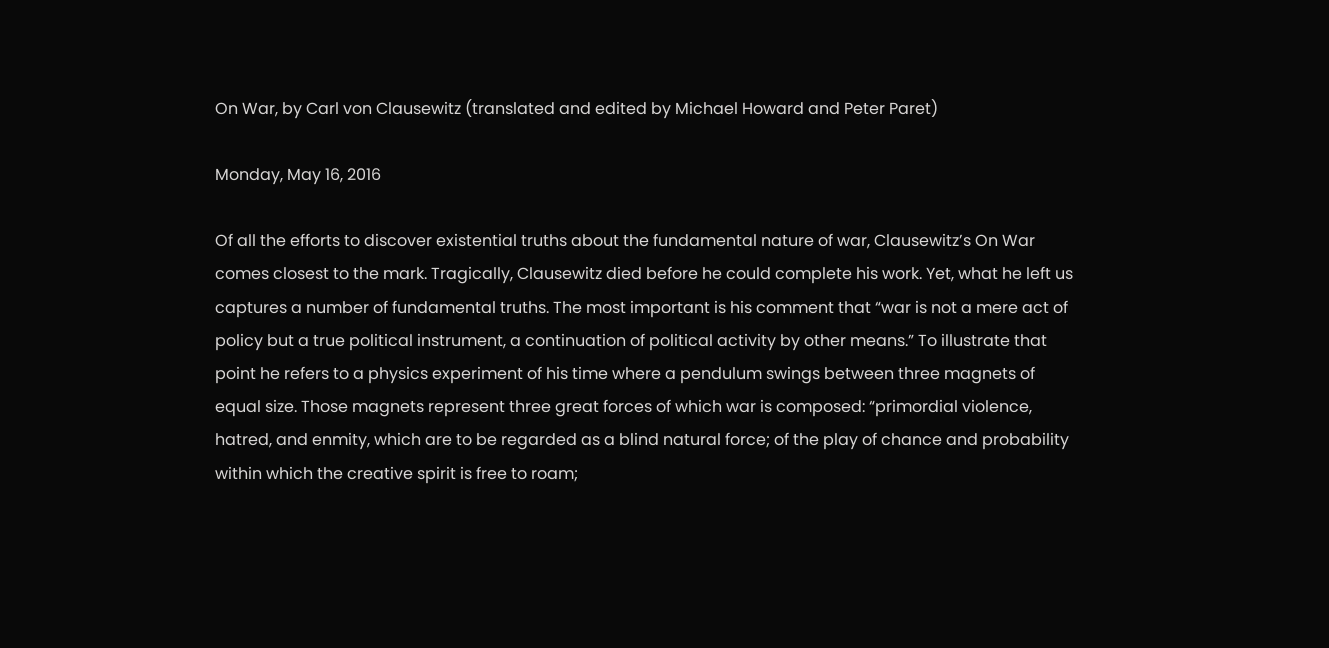On War, by Carl von Clausewitz (translated and edited by Michael Howard and Peter Paret)

Monday, May 16, 2016

Of all the efforts to discover existential truths about the fundamental nature of war, Clausewitz’s On War comes closest to the mark. Tragically, Clausewitz died before he could complete his work. Yet, what he left us captures a number of fundamental truths. The most important is his comment that “war is not a mere act of policy but a true political instrument, a continuation of political activity by other means.” To illustrate that point he refers to a physics experiment of his time where a pendulum swings between three magnets of equal size. Those magnets represent three great forces of which war is composed: “primordial violence, hatred, and enmity, which are to be regarded as a blind natural force; of the play of chance and probability within which the creative spirit is free to roam;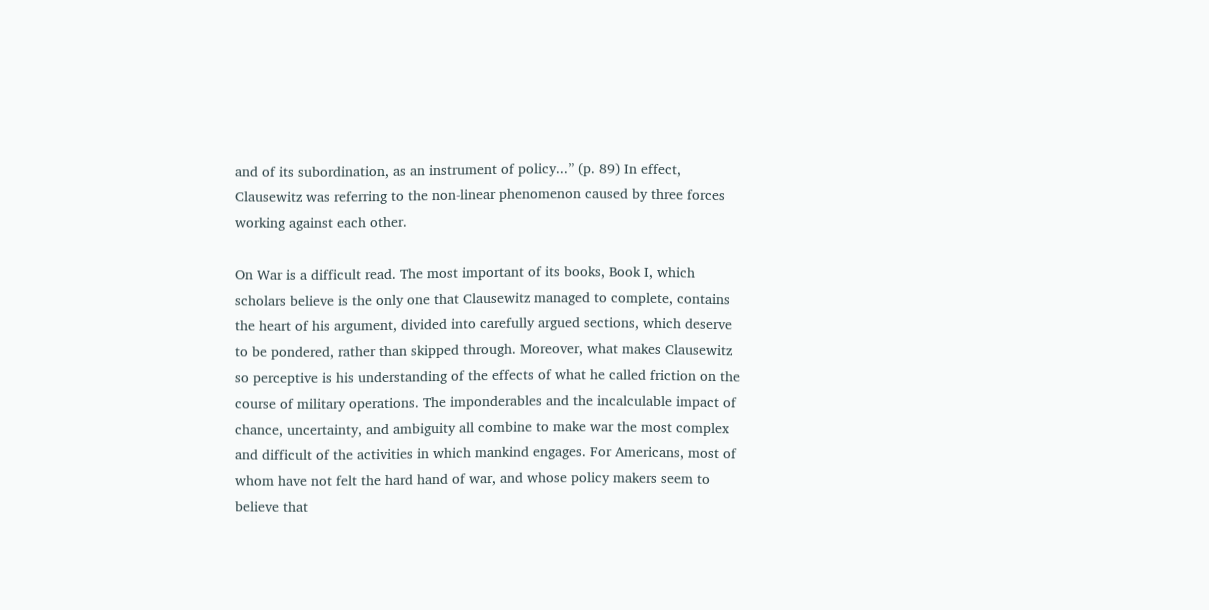and of its subordination, as an instrument of policy...” (p. 89) In effect, Clausewitz was referring to the non-linear phenomenon caused by three forces working against each other.

On War is a difficult read. The most important of its books, Book I, which scholars believe is the only one that Clausewitz managed to complete, contains the heart of his argument, divided into carefully argued sections, which deserve to be pondered, rather than skipped through. Moreover, what makes Clausewitz so perceptive is his understanding of the effects of what he called friction on the course of military operations. The imponderables and the incalculable impact of chance, uncertainty, and ambiguity all combine to make war the most complex and difficult of the activities in which mankind engages. For Americans, most of whom have not felt the hard hand of war, and whose policy makers seem to believe that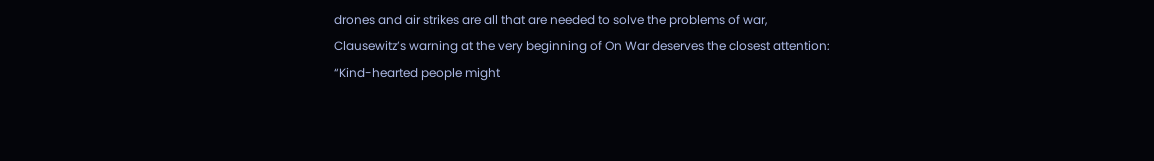drones and air strikes are all that are needed to solve the problems of war, Clausewitz’s warning at the very beginning of On War deserves the closest attention: “Kind-hearted people might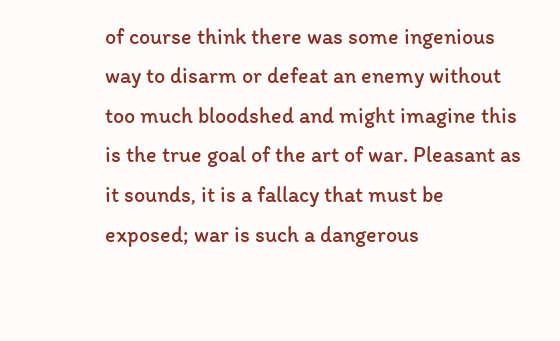of course think there was some ingenious way to disarm or defeat an enemy without too much bloodshed and might imagine this is the true goal of the art of war. Pleasant as it sounds, it is a fallacy that must be exposed; war is such a dangerous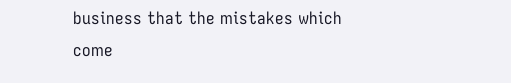business that the mistakes which come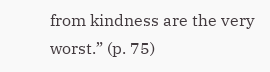from kindness are the very worst.” (p. 75)